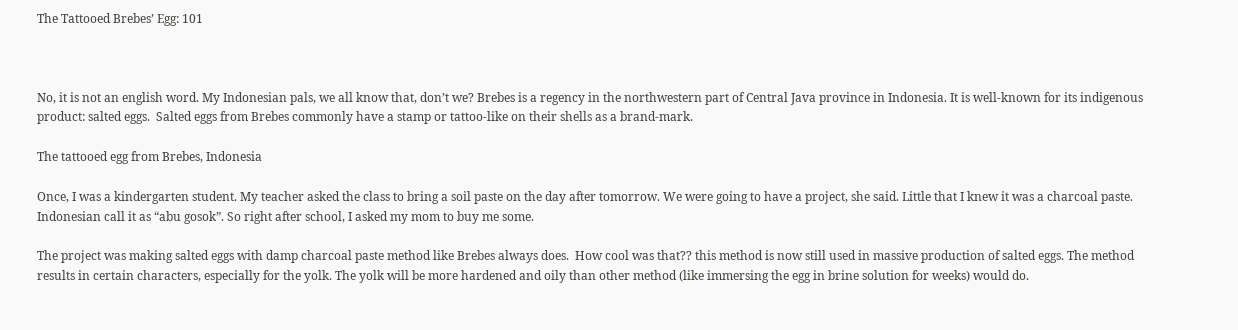The Tattooed Brebes’ Egg: 101



No, it is not an english word. My Indonesian pals, we all know that, don’t we? Brebes is a regency in the northwestern part of Central Java province in Indonesia. It is well-known for its indigenous product: salted eggs.  Salted eggs from Brebes commonly have a stamp or tattoo-like on their shells as a brand-mark.

The tattooed egg from Brebes, Indonesia

Once, I was a kindergarten student. My teacher asked the class to bring a soil paste on the day after tomorrow. We were going to have a project, she said. Little that I knew it was a charcoal paste. Indonesian call it as “abu gosok”. So right after school, I asked my mom to buy me some.

The project was making salted eggs with damp charcoal paste method like Brebes always does.  How cool was that?? this method is now still used in massive production of salted eggs. The method results in certain characters, especially for the yolk. The yolk will be more hardened and oily than other method (like immersing the egg in brine solution for weeks) would do.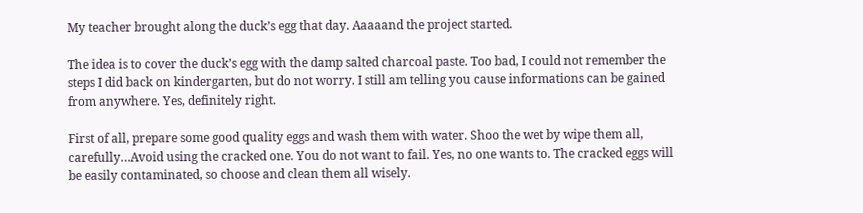My teacher brought along the duck’s egg that day. Aaaaand the project started.

The idea is to cover the duck’s egg with the damp salted charcoal paste. Too bad, I could not remember the steps I did back on kindergarten, but do not worry. I still am telling you cause informations can be gained from anywhere. Yes, definitely right.

First of all, prepare some good quality eggs and wash them with water. Shoo the wet by wipe them all, carefully…Avoid using the cracked one. You do not want to fail. Yes, no one wants to. The cracked eggs will be easily contaminated, so choose and clean them all wisely.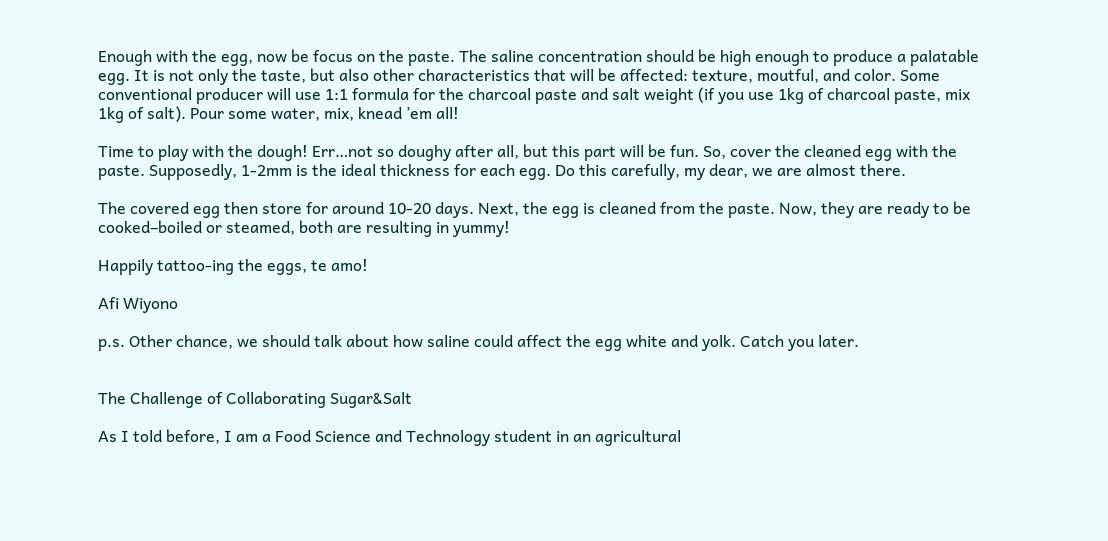Enough with the egg, now be focus on the paste. The saline concentration should be high enough to produce a palatable egg. It is not only the taste, but also other characteristics that will be affected: texture, moutful, and color. Some conventional producer will use 1:1 formula for the charcoal paste and salt weight (if you use 1kg of charcoal paste, mix 1kg of salt). Pour some water, mix, knead ’em all!

Time to play with the dough! Err…not so doughy after all, but this part will be fun. So, cover the cleaned egg with the paste. Supposedly, 1-2mm is the ideal thickness for each egg. Do this carefully, my dear, we are almost there.

The covered egg then store for around 10-20 days. Next, the egg is cleaned from the paste. Now, they are ready to be cooked–boiled or steamed, both are resulting in yummy!

Happily tattoo-ing the eggs, te amo!

Afi Wiyono

p.s. Other chance, we should talk about how saline could affect the egg white and yolk. Catch you later.


The Challenge of Collaborating Sugar&Salt

As I told before, I am a Food Science and Technology student in an agricultural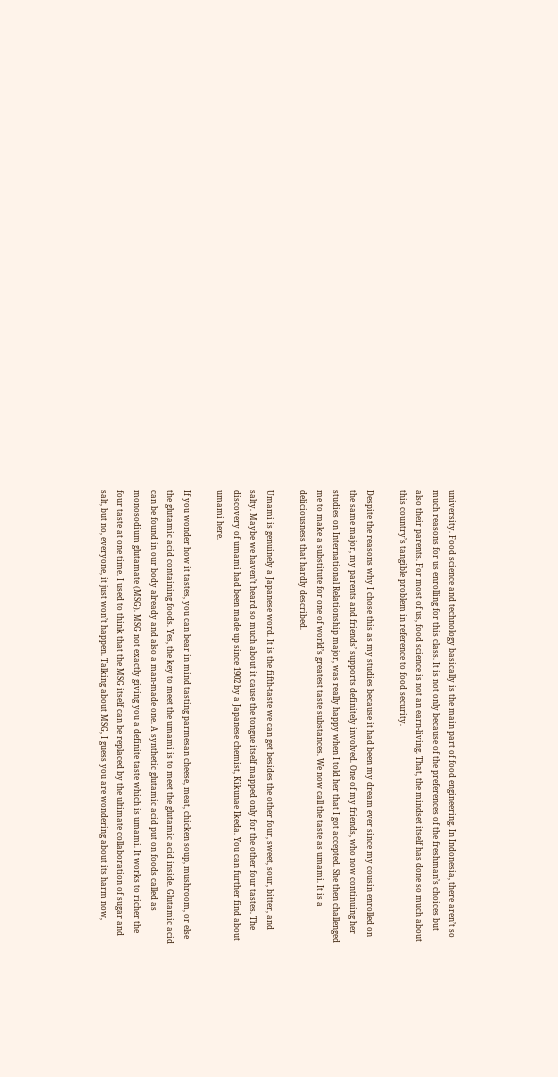university. Food science and technology basically is the main part of food engineering. In Indonesia, there aren’t so much reasons for us enrolling for this class. It is not only because of the preferences of the freshman’s choices but also their parents. For most of us, food science is not an earn-living. That, the mindset itself has done so much about this country’s tangible problem in reference to food security.

Despite the reasons why I chose this as my studies because it had been my dream ever since my cousin enrolled on the same major, my parents and friends’ supports definitely involved. One of my friends, who now continuing her studies on International Relationship major, was really happy when I told her that I got accepted. She then challenged me to make a substitute for one of world’s greatest taste substances. We now call the taste as umami. It is a deliciousness that hardly described.

Umami is genuinely a Japanese word. It is the fifth-taste we can get besides the other four, sweet, sour, bitter, and salty. Maybe we haven’t heard so much about it cause the tongue itself mapped only for the other four tastes. The discovery of umami had been made up since 1902 by a Japanese chemist, Kikunae Ikeda. You can further find about umami here.

If you wonder how it tastes, you can bear in mind tasting parmesan cheese, meat, chicken soup, mushroom, or else the glutamic acid containing foods. Yes, the key to meet the umami is to meet the glutamic acid inside. Glutamic acid can be found in our body already and also a man-made one. A synthetic glutamic acid put on foods called as monosodium glutamate (MSG). MSG not exactly giving you a definite taste which is umami. It works to richer the four taste at one time. I used to think that the MSG itself can be replaced by the ultimate collaboration of sugar and salt, but no, everyone, it just won’t happen. Talking about MSG, I guess you are wondering about its harm now,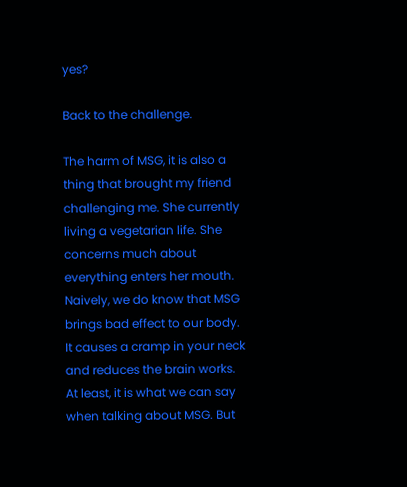yes?

Back to the challenge.

The harm of MSG, it is also a thing that brought my friend challenging me. She currently living a vegetarian life. She concerns much about everything enters her mouth. Naively, we do know that MSG brings bad effect to our body. It causes a cramp in your neck and reduces the brain works. At least, it is what we can say when talking about MSG. But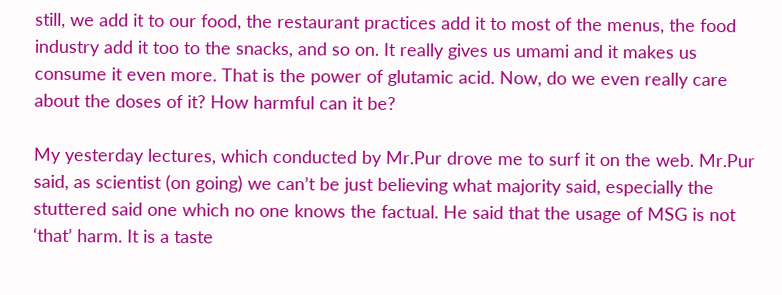still, we add it to our food, the restaurant practices add it to most of the menus, the food industry add it too to the snacks, and so on. It really gives us umami and it makes us consume it even more. That is the power of glutamic acid. Now, do we even really care about the doses of it? How harmful can it be?

My yesterday lectures, which conducted by Mr.Pur drove me to surf it on the web. Mr.Pur said, as scientist (on going) we can’t be just believing what majority said, especially the stuttered said one which no one knows the factual. He said that the usage of MSG is not ‘that’ harm. It is a taste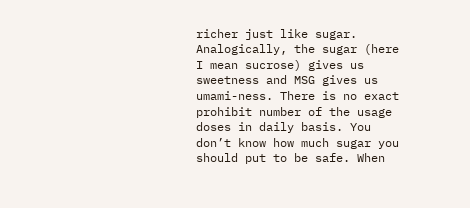richer just like sugar. Analogically, the sugar (here I mean sucrose) gives us sweetness and MSG gives us umami-ness. There is no exact prohibit number of the usage doses in daily basis. You don’t know how much sugar you should put to be safe. When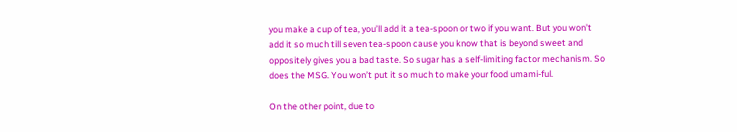you make a cup of tea, you’ll add it a tea-spoon or two if you want. But you won’t add it so much till seven tea-spoon cause you know that is beyond sweet and oppositely gives you a bad taste. So sugar has a self-limiting factor mechanism. So does the MSG. You won’t put it so much to make your food umami-ful.

On the other point, due to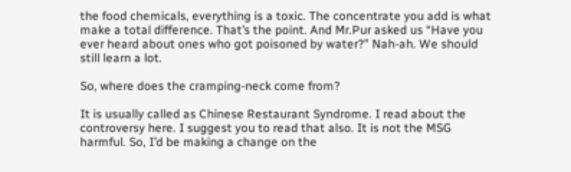the food chemicals, everything is a toxic. The concentrate you add is what make a total difference. That’s the point. And Mr.Pur asked us “Have you ever heard about ones who got poisoned by water?” Nah-ah. We should still learn a lot.

So, where does the cramping-neck come from?

It is usually called as Chinese Restaurant Syndrome. I read about the controversy here. I suggest you to read that also. It is not the MSG harmful. So, I’d be making a change on the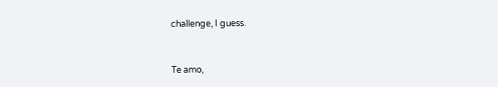challenge, I guess.


Te amo,